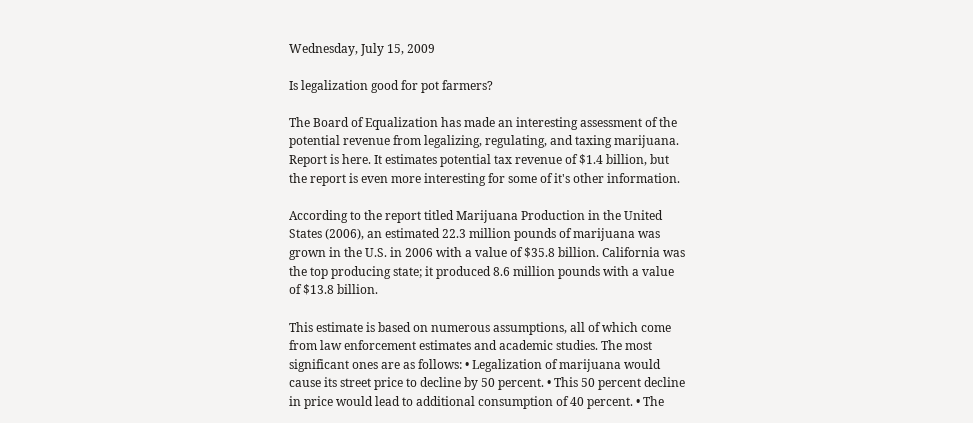Wednesday, July 15, 2009

Is legalization good for pot farmers?

The Board of Equalization has made an interesting assessment of the potential revenue from legalizing, regulating, and taxing marijuana. Report is here. It estimates potential tax revenue of $1.4 billion, but the report is even more interesting for some of it's other information.

According to the report titled Marijuana Production in the United States (2006), an estimated 22.3 million pounds of marijuana was grown in the U.S. in 2006 with a value of $35.8 billion. California was the top producing state; it produced 8.6 million pounds with a value of $13.8 billion.

This estimate is based on numerous assumptions, all of which come from law enforcement estimates and academic studies. The most significant ones are as follows: • Legalization of marijuana would cause its street price to decline by 50 percent. • This 50 percent decline in price would lead to additional consumption of 40 percent. • The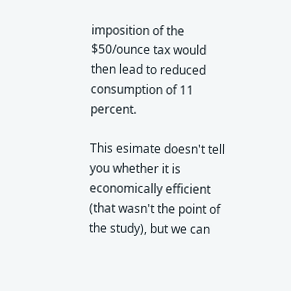imposition of the $50/ounce tax would then lead to reduced consumption of 11 percent.

This esimate doesn't tell you whether it is economically efficient (that wasn't the point of the study), but we can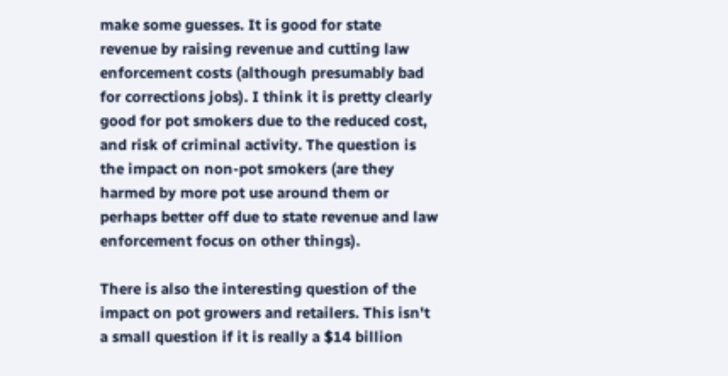make some guesses. It is good for state revenue by raising revenue and cutting law enforcement costs (although presumably bad for corrections jobs). I think it is pretty clearly good for pot smokers due to the reduced cost, and risk of criminal activity. The question is the impact on non-pot smokers (are they harmed by more pot use around them or perhaps better off due to state revenue and law enforcement focus on other things).

There is also the interesting question of the impact on pot growers and retailers. This isn't a small question if it is really a $14 billion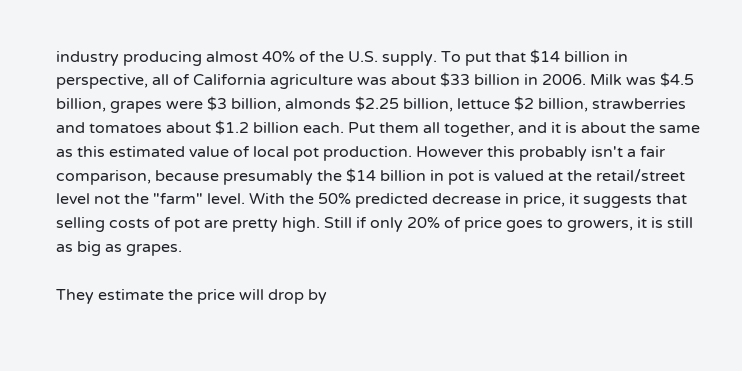industry producing almost 40% of the U.S. supply. To put that $14 billion in perspective, all of California agriculture was about $33 billion in 2006. Milk was $4.5 billion, grapes were $3 billion, almonds $2.25 billion, lettuce $2 billion, strawberries and tomatoes about $1.2 billion each. Put them all together, and it is about the same as this estimated value of local pot production. However this probably isn't a fair comparison, because presumably the $14 billion in pot is valued at the retail/street level not the "farm" level. With the 50% predicted decrease in price, it suggests that selling costs of pot are pretty high. Still if only 20% of price goes to growers, it is still as big as grapes.

They estimate the price will drop by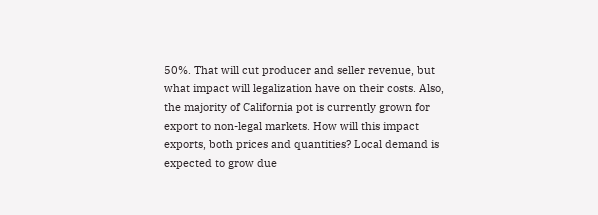50%. That will cut producer and seller revenue, but what impact will legalization have on their costs. Also, the majority of California pot is currently grown for export to non-legal markets. How will this impact exports, both prices and quantities? Local demand is expected to grow due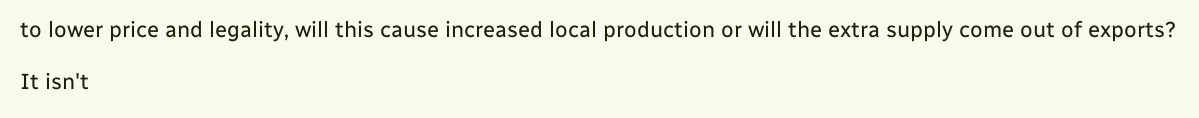to lower price and legality, will this cause increased local production or will the extra supply come out of exports?

It isn't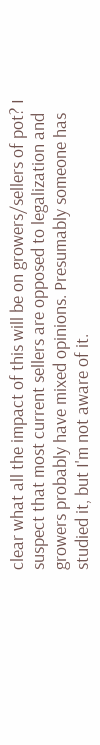clear what all the impact of this will be on growers/sellers of pot? I suspect that most current sellers are opposed to legalization and growers probably have mixed opinions. Presumably someone has studied it, but I'm not aware of it.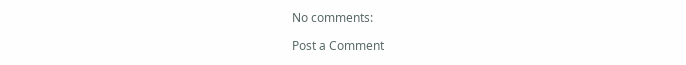No comments:

Post a Comment